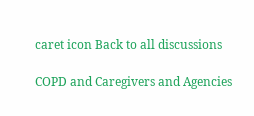caret icon Back to all discussions

COPD and Caregivers and Agencies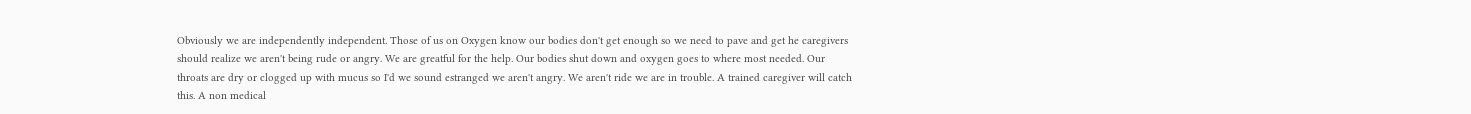Obviously we are independently independent. Those of us on Oxygen know our bodies don't get enough so we need to pave and get he caregivers should realize we aren't being rude or angry. We are greatful for the help. Our bodies shut down and oxygen goes to where most needed. Our throats are dry or clogged up with mucus so I'd we sound estranged we aren't angry. We aren't ride we are in trouble. A trained caregiver will catch this. A non medical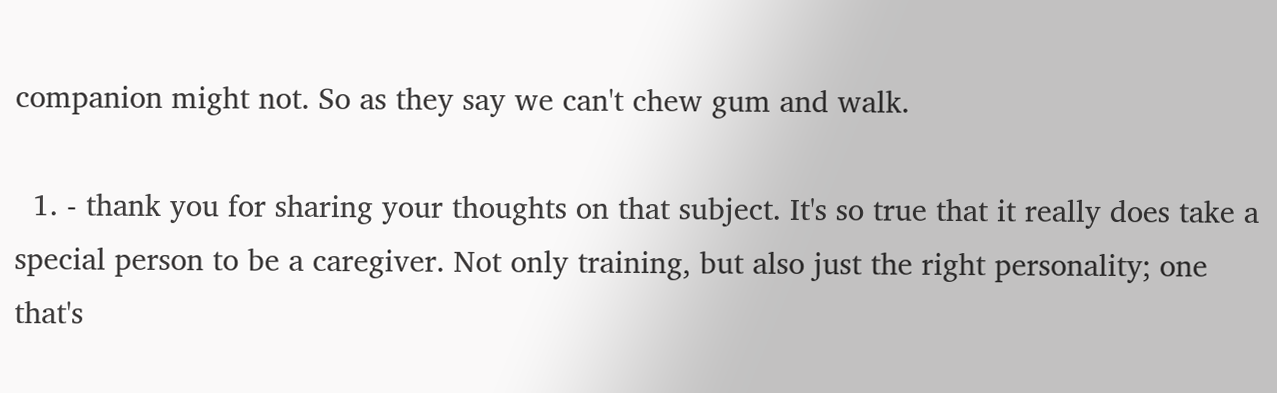companion might not. So as they say we can't chew gum and walk.

  1. - thank you for sharing your thoughts on that subject. It's so true that it really does take a special person to be a caregiver. Not only training, but also just the right personality; one that's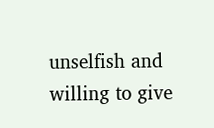unselfish and willing to give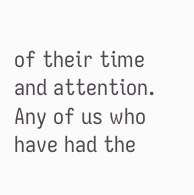of their time and attention. Any of us who have had the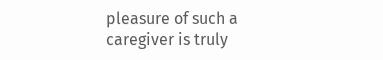pleasure of such a caregiver is truly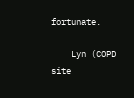fortunate.

    Lyn (COPD site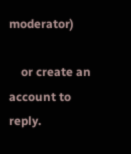moderator)

    or create an account to reply.